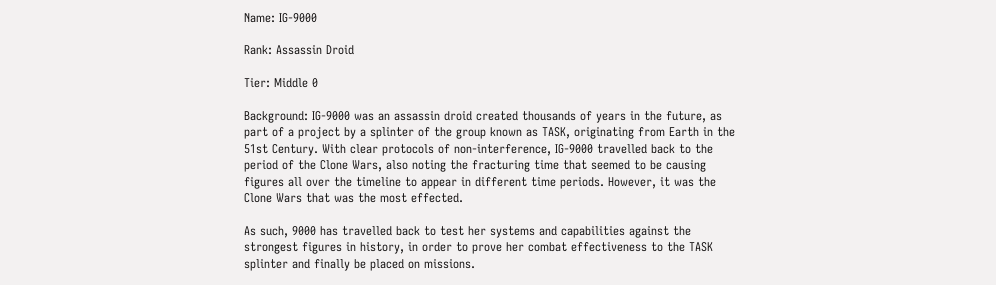Name: IG-9000

Rank: Assassin Droid

Tier: Middle 0

Background: IG-9000 was an assassin droid created thousands of years in the future, as part of a project by a splinter of the group known as TASK, originating from Earth in the 51st Century. With clear protocols of non-interference, IG-9000 travelled back to the period of the Clone Wars, also noting the fracturing time that seemed to be causing figures all over the timeline to appear in different time periods. However, it was the Clone Wars that was the most effected.

As such, 9000 has travelled back to test her systems and capabilities against the strongest figures in history, in order to prove her combat effectiveness to the TASK splinter and finally be placed on missions.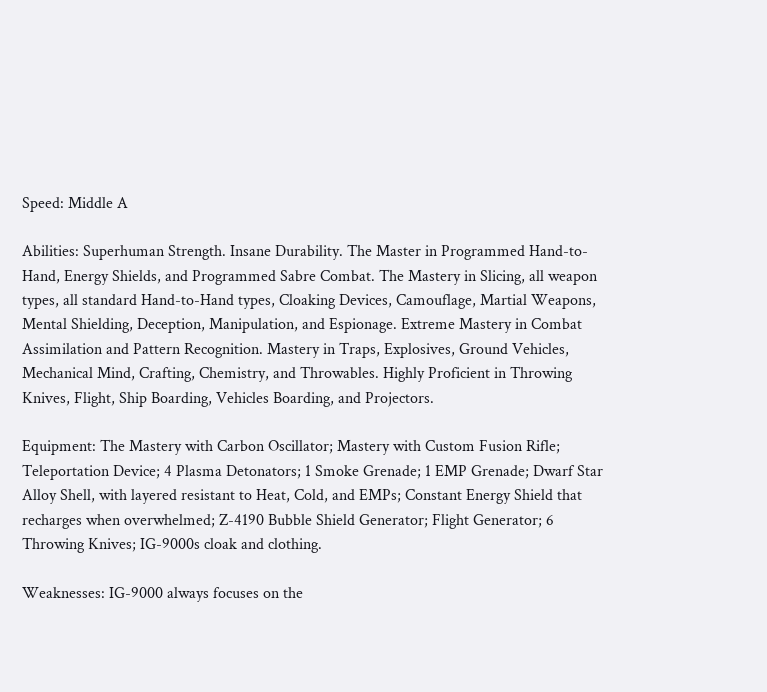Speed: Middle A

Abilities: Superhuman Strength. Insane Durability. The Master in Programmed Hand-to-Hand, Energy Shields, and Programmed Sabre Combat. The Mastery in Slicing, all weapon types, all standard Hand-to-Hand types, Cloaking Devices, Camouflage, Martial Weapons, Mental Shielding, Deception, Manipulation, and Espionage. Extreme Mastery in Combat Assimilation and Pattern Recognition. Mastery in Traps, Explosives, Ground Vehicles, Mechanical Mind, Crafting, Chemistry, and Throwables. Highly Proficient in Throwing Knives, Flight, Ship Boarding, Vehicles Boarding, and Projectors.

Equipment: The Mastery with Carbon Oscillator; Mastery with Custom Fusion Rifle; Teleportation Device; 4 Plasma Detonators; 1 Smoke Grenade; 1 EMP Grenade; Dwarf Star Alloy Shell, with layered resistant to Heat, Cold, and EMPs; Constant Energy Shield that recharges when overwhelmed; Z-4190 Bubble Shield Generator; Flight Generator; 6 Throwing Knives; IG-9000s cloak and clothing.

Weaknesses: IG-9000 always focuses on the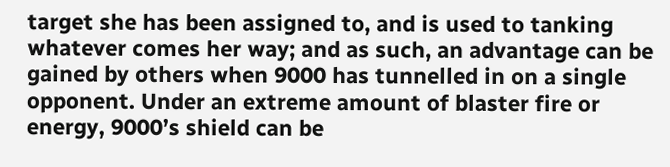target she has been assigned to, and is used to tanking whatever comes her way; and as such, an advantage can be gained by others when 9000 has tunnelled in on a single opponent. Under an extreme amount of blaster fire or energy, 9000’s shield can be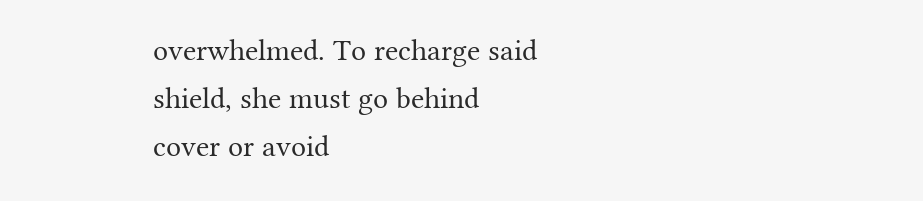overwhelmed. To recharge said shield, she must go behind cover or avoid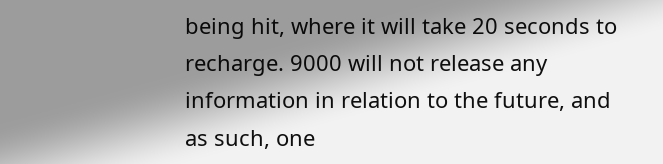being hit, where it will take 20 seconds to recharge. 9000 will not release any information in relation to the future, and as such, one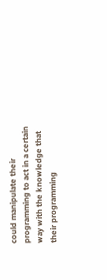could manipulate their programming to act in a certain way with the knowledge that their programming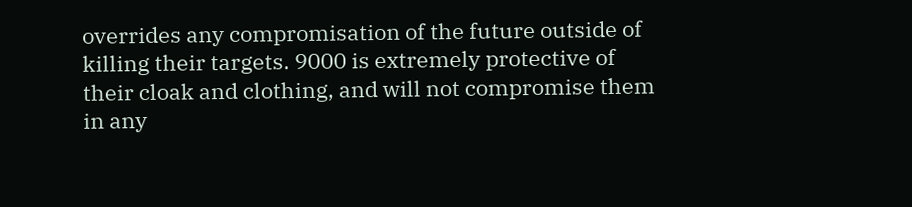overrides any compromisation of the future outside of killing their targets. 9000 is extremely protective of their cloak and clothing, and will not compromise them in any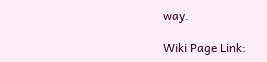way.

Wiki Page Link: